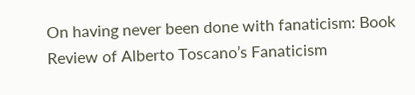On having never been done with fanaticism: Book Review of Alberto Toscano’s Fanaticism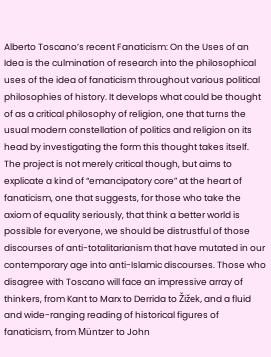Alberto Toscano’s recent Fanaticism: On the Uses of an Idea is the culmination of research into the philosophical uses of the idea of fanaticism throughout various political philosophies of history. It develops what could be thought of as a critical philosophy of religion, one that turns the usual modern constellation of politics and religion on its head by investigating the form this thought takes itself. The project is not merely critical though, but aims to explicate a kind of “emancipatory core” at the heart of fanaticism, one that suggests, for those who take the axiom of equality seriously, that think a better world is possible for everyone, we should be distrustful of those discourses of anti-totalitarianism that have mutated in our contemporary age into anti-Islamic discourses. Those who disagree with Toscano will face an impressive array of thinkers, from Kant to Marx to Derrida to Žižek, and a fluid and wide-ranging reading of historical figures of fanaticism, from Müntzer to John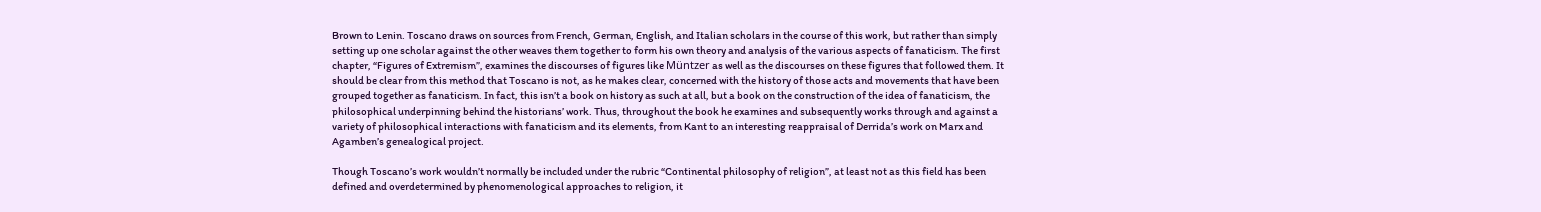Brown to Lenin. Toscano draws on sources from French, German, English, and Italian scholars in the course of this work, but rather than simply setting up one scholar against the other weaves them together to form his own theory and analysis of the various aspects of fanaticism. The first chapter, “Figures of Extremism”, examines the discourses of figures like Müntzer as well as the discourses on these figures that followed them. It should be clear from this method that Toscano is not, as he makes clear, concerned with the history of those acts and movements that have been grouped together as fanaticism. In fact, this isn’t a book on history as such at all, but a book on the construction of the idea of fanaticism, the philosophical underpinning behind the historians’ work. Thus, throughout the book he examines and subsequently works through and against a variety of philosophical interactions with fanaticism and its elements, from Kant to an interesting reappraisal of Derrida’s work on Marx and Agamben’s genealogical project.

Though Toscano’s work wouldn’t normally be included under the rubric “Continental philosophy of religion”, at least not as this field has been defined and overdetermined by phenomenological approaches to religion, it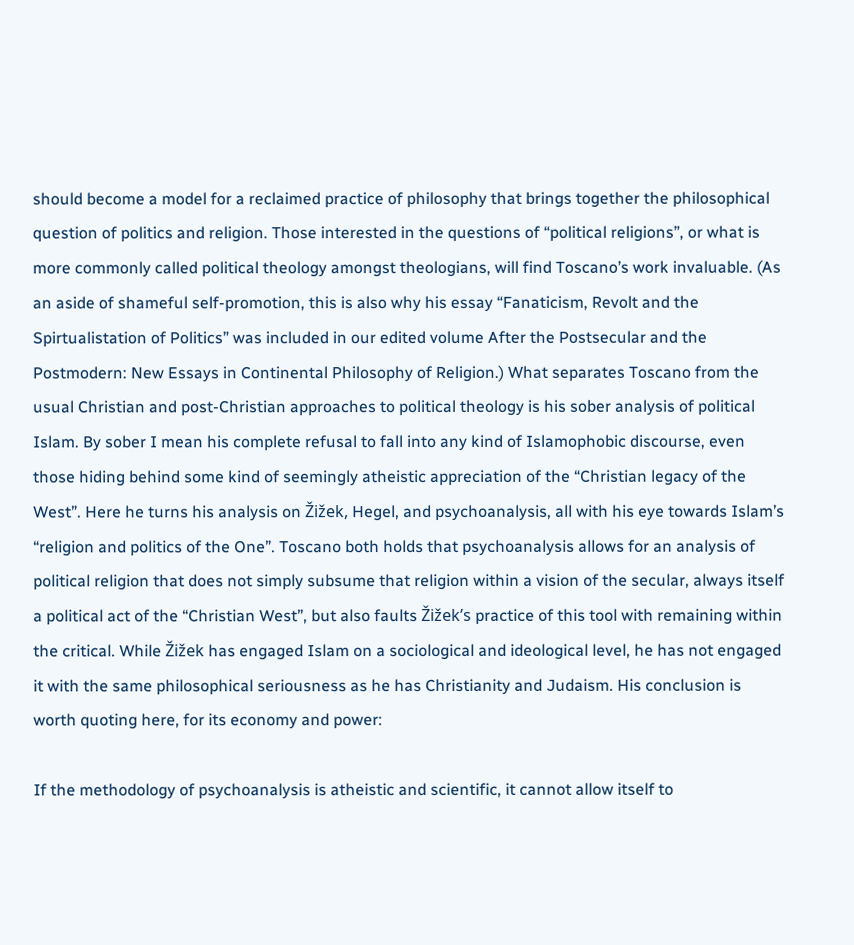should become a model for a reclaimed practice of philosophy that brings together the philosophical question of politics and religion. Those interested in the questions of “political religions”, or what is more commonly called political theology amongst theologians, will find Toscano’s work invaluable. (As an aside of shameful self-promotion, this is also why his essay “Fanaticism, Revolt and the Spirtualistation of Politics” was included in our edited volume After the Postsecular and the Postmodern: New Essays in Continental Philosophy of Religion.) What separates Toscano from the usual Christian and post-Christian approaches to political theology is his sober analysis of political Islam. By sober I mean his complete refusal to fall into any kind of Islamophobic discourse, even those hiding behind some kind of seemingly atheistic appreciation of the “Christian legacy of the West”. Here he turns his analysis on Žižek, Hegel, and psychoanalysis, all with his eye towards Islam’s “religion and politics of the One”. Toscano both holds that psychoanalysis allows for an analysis of political religion that does not simply subsume that religion within a vision of the secular, always itself a political act of the “Christian West”, but also faults Žižek’s practice of this tool with remaining within the critical. While Žižek has engaged Islam on a sociological and ideological level, he has not engaged it with the same philosophical seriousness as he has Christianity and Judaism. His conclusion is worth quoting here, for its economy and power:

If the methodology of psychoanalysis is atheistic and scientific, it cannot allow itself to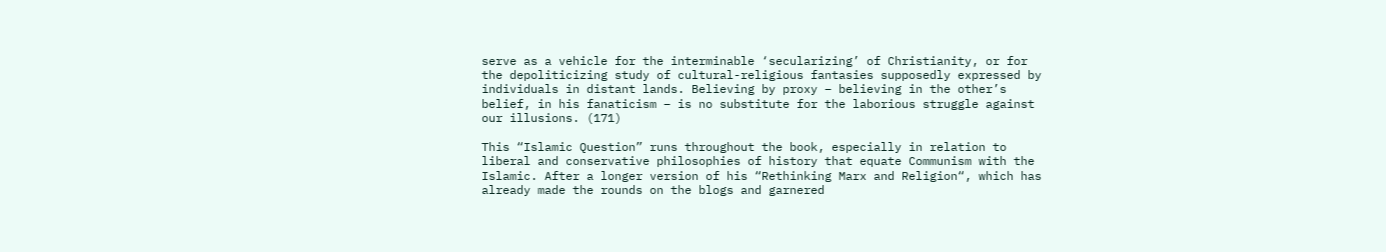serve as a vehicle for the interminable ‘secularizing’ of Christianity, or for the depoliticizing study of cultural-religious fantasies supposedly expressed by individuals in distant lands. Believing by proxy – believing in the other’s belief, in his fanaticism – is no substitute for the laborious struggle against our illusions. (171)

This “Islamic Question” runs throughout the book, especially in relation to liberal and conservative philosophies of history that equate Communism with the Islamic. After a longer version of his “Rethinking Marx and Religion“, which has already made the rounds on the blogs and garnered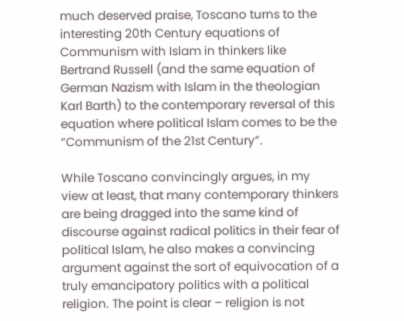much deserved praise, Toscano turns to the interesting 20th Century equations of Communism with Islam in thinkers like Bertrand Russell (and the same equation of German Nazism with Islam in the theologian Karl Barth) to the contemporary reversal of this equation where political Islam comes to be the “Communism of the 21st Century”.

While Toscano convincingly argues, in my view at least, that many contemporary thinkers are being dragged into the same kind of discourse against radical politics in their fear of political Islam, he also makes a convincing argument against the sort of equivocation of a truly emancipatory politics with a political religion. The point is clear – religion is not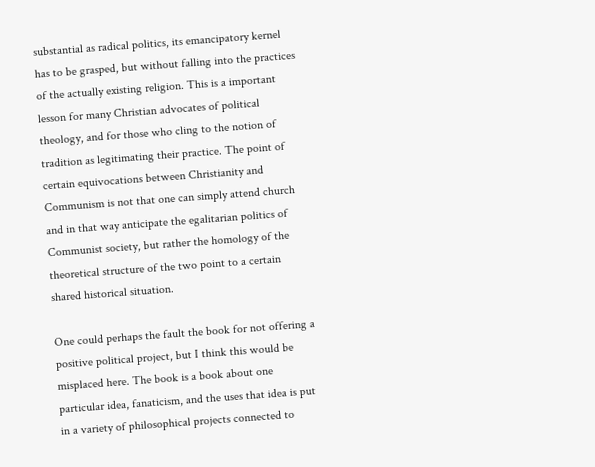substantial as radical politics, its emancipatory kernel has to be grasped, but without falling into the practices of the actually existing religion. This is a important lesson for many Christian advocates of political theology, and for those who cling to the notion of tradition as legitimating their practice. The point of certain equivocations between Christianity and Communism is not that one can simply attend church and in that way anticipate the egalitarian politics of Communist society, but rather the homology of the theoretical structure of the two point to a certain shared historical situation.

One could perhaps the fault the book for not offering a positive political project, but I think this would be misplaced here. The book is a book about one particular idea, fanaticism, and the uses that idea is put in a variety of philosophical projects connected to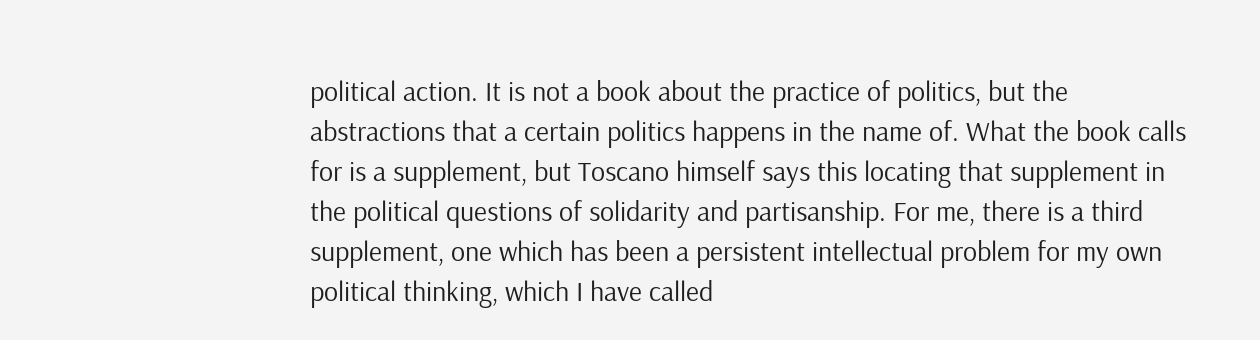political action. It is not a book about the practice of politics, but the abstractions that a certain politics happens in the name of. What the book calls for is a supplement, but Toscano himself says this locating that supplement in the political questions of solidarity and partisanship. For me, there is a third supplement, one which has been a persistent intellectual problem for my own political thinking, which I have called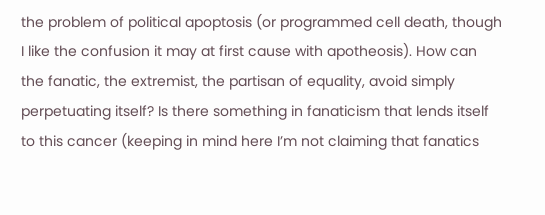the problem of political apoptosis (or programmed cell death, though I like the confusion it may at first cause with apotheosis). How can the fanatic, the extremist, the partisan of equality, avoid simply perpetuating itself? Is there something in fanaticism that lends itself to this cancer (keeping in mind here I’m not claiming that fanatics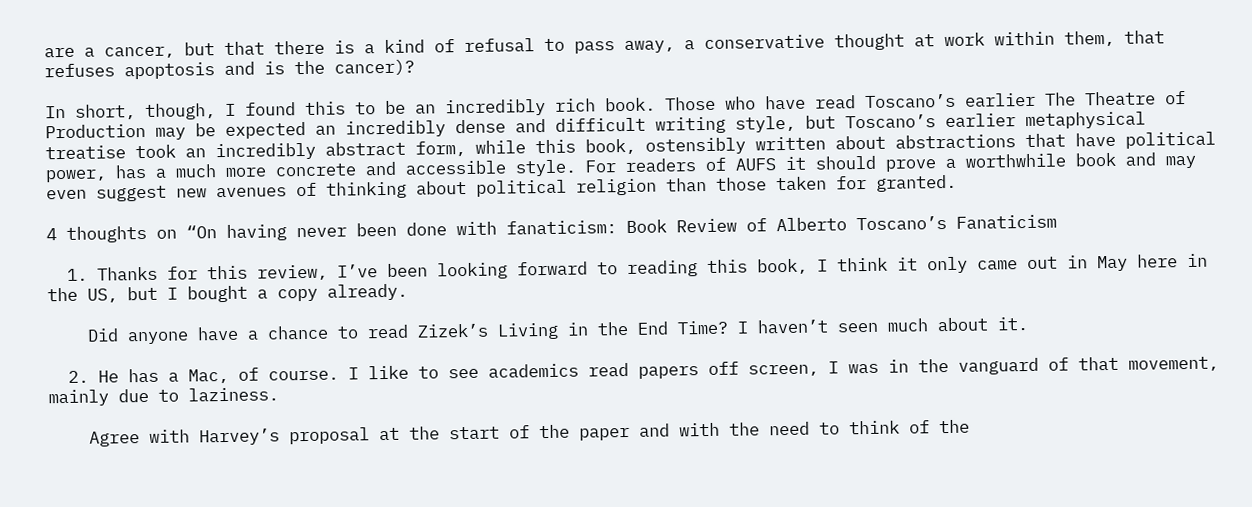are a cancer, but that there is a kind of refusal to pass away, a conservative thought at work within them, that refuses apoptosis and is the cancer)?

In short, though, I found this to be an incredibly rich book. Those who have read Toscano’s earlier The Theatre of Production may be expected an incredibly dense and difficult writing style, but Toscano’s earlier metaphysical treatise took an incredibly abstract form, while this book, ostensibly written about abstractions that have political power, has a much more concrete and accessible style. For readers of AUFS it should prove a worthwhile book and may even suggest new avenues of thinking about political religion than those taken for granted.

4 thoughts on “On having never been done with fanaticism: Book Review of Alberto Toscano’s Fanaticism

  1. Thanks for this review, I’ve been looking forward to reading this book, I think it only came out in May here in the US, but I bought a copy already.

    Did anyone have a chance to read Zizek’s Living in the End Time? I haven’t seen much about it.

  2. He has a Mac, of course. I like to see academics read papers off screen, I was in the vanguard of that movement, mainly due to laziness.

    Agree with Harvey’s proposal at the start of the paper and with the need to think of the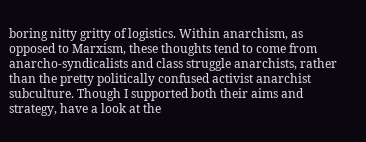boring nitty gritty of logistics. Within anarchism, as opposed to Marxism, these thoughts tend to come from anarcho-syndicalists and class struggle anarchists, rather than the pretty politically confused activist anarchist subculture. Though I supported both their aims and strategy, have a look at the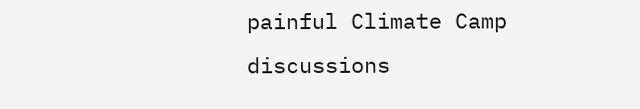painful Climate Camp discussions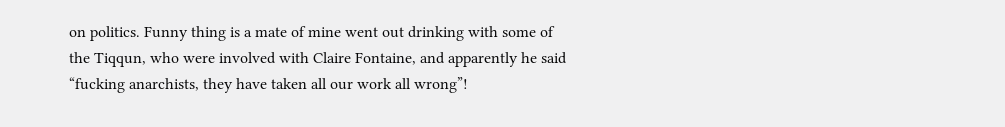on politics. Funny thing is a mate of mine went out drinking with some of the Tiqqun, who were involved with Claire Fontaine, and apparently he said “fucking anarchists, they have taken all our work all wrong”!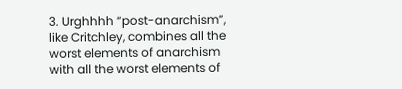3. Urghhhh “post-anarchism”, like Critchley, combines all the worst elements of anarchism with all the worst elements of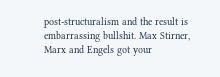post-structuralism and the result is embarrassing bullshit. Max Stirner, Marx and Engels got your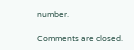number.

Comments are closed.